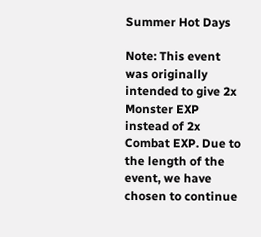Summer Hot Days

Note: This event was originally intended to give 2x Monster EXP instead of 2x Combat EXP. Due to the length of the event, we have chosen to continue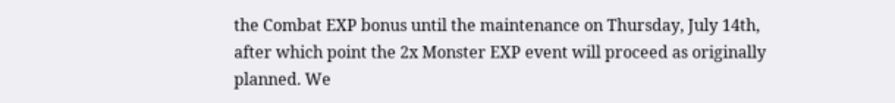the Combat EXP bonus until the maintenance on Thursday, July 14th, after which point the 2x Monster EXP event will proceed as originally planned. We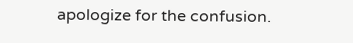apologize for the confusion.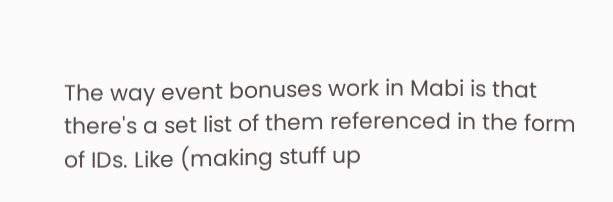The way event bonuses work in Mabi is that there's a set list of them referenced in the form of IDs. Like (making stuff up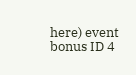here) event bonus ID 4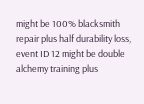might be 100% blacksmith repair plus half durability loss, event ID 12 might be double alchemy training plus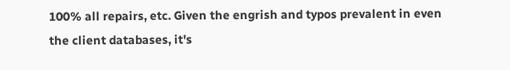100% all repairs, etc. Given the engrish and typos prevalent in even the client databases, it's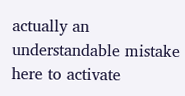actually an understandable mistake here to activate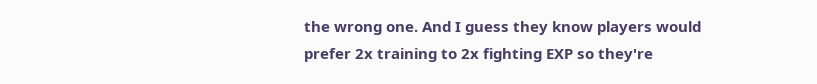the wrong one. And I guess they know players would prefer 2x training to 2x fighting EXP so they're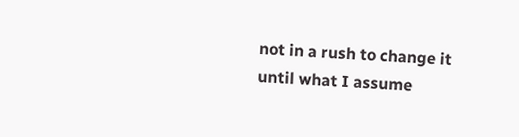not in a rush to change it until what I assume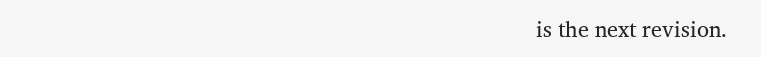is the next revision.